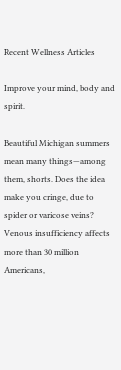Recent Wellness Articles

Improve your mind, body and spirit.

Beautiful Michigan summers mean many things—among them, shorts. Does the idea make you cringe, due to spider or varicose veins? Venous insufficiency affects more than 30 million Americans,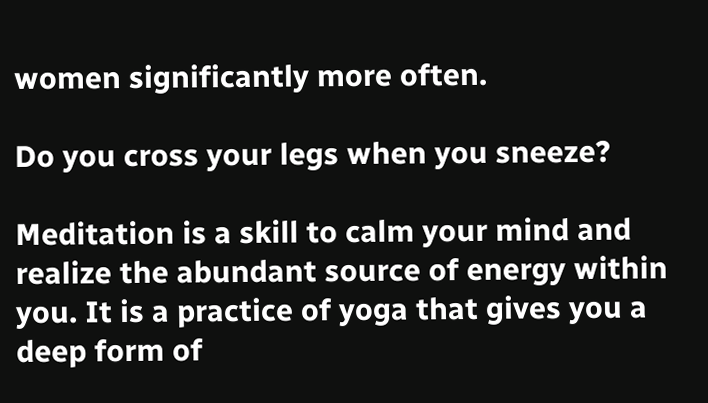women significantly more often.

Do you cross your legs when you sneeze?

Meditation is a skill to calm your mind and realize the abundant source of energy within you. It is a practice of yoga that gives you a deep form of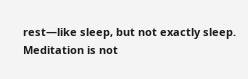rest—like sleep, but not exactly sleep. Meditation is not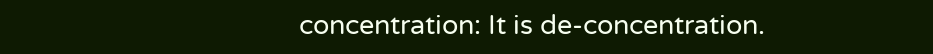concentration: It is de-concentration.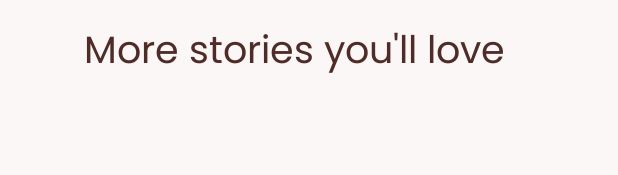More stories you'll love